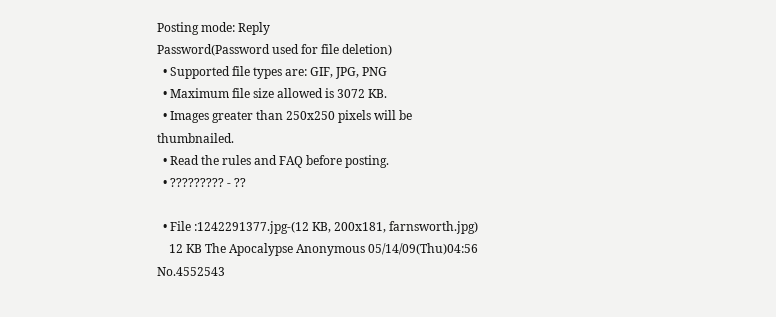Posting mode: Reply
Password(Password used for file deletion)
  • Supported file types are: GIF, JPG, PNG
  • Maximum file size allowed is 3072 KB.
  • Images greater than 250x250 pixels will be thumbnailed.
  • Read the rules and FAQ before posting.
  • ????????? - ??

  • File :1242291377.jpg-(12 KB, 200x181, farnsworth.jpg)
    12 KB The Apocalypse Anonymous 05/14/09(Thu)04:56 No.4552543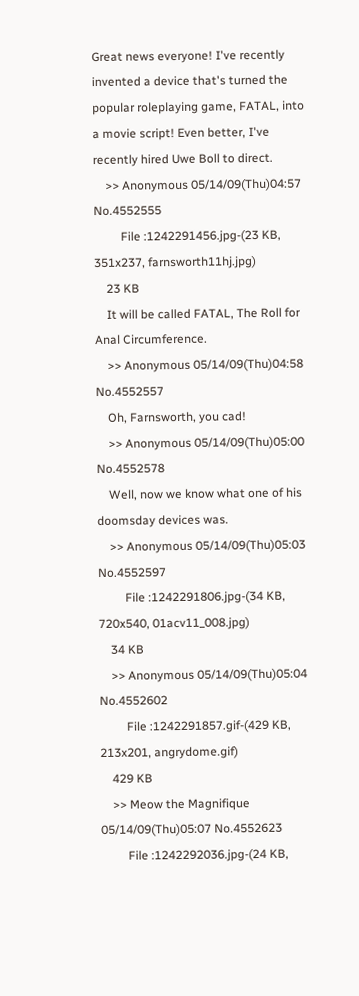Great news everyone! I've recently invented a device that's turned the popular roleplaying game, FATAL, into a movie script! Even better, I've recently hired Uwe Boll to direct.
    >> Anonymous 05/14/09(Thu)04:57 No.4552555
         File :1242291456.jpg-(23 KB, 351x237, farnsworth11hj.jpg)
    23 KB
    It will be called FATAL, The Roll for Anal Circumference.
    >> Anonymous 05/14/09(Thu)04:58 No.4552557
    Oh, Farnsworth, you cad!
    >> Anonymous 05/14/09(Thu)05:00 No.4552578
    Well, now we know what one of his doomsday devices was.
    >> Anonymous 05/14/09(Thu)05:03 No.4552597
         File :1242291806.jpg-(34 KB, 720x540, 01acv11_008.jpg)
    34 KB
    >> Anonymous 05/14/09(Thu)05:04 No.4552602
         File :1242291857.gif-(429 KB, 213x201, angrydome.gif)
    429 KB
    >> Meow the Magnifique 05/14/09(Thu)05:07 No.4552623
         File :1242292036.jpg-(24 KB,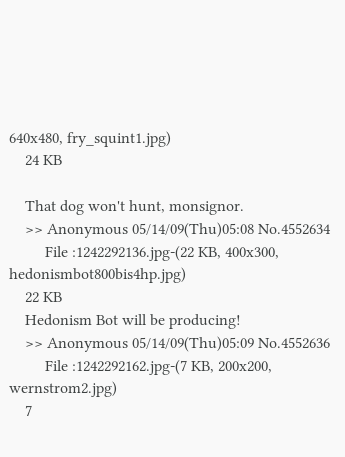640x480, fry_squint1.jpg)
    24 KB

    That dog won't hunt, monsignor.
    >> Anonymous 05/14/09(Thu)05:08 No.4552634
         File :1242292136.jpg-(22 KB, 400x300, hedonismbot800bis4hp.jpg)
    22 KB
    Hedonism Bot will be producing!
    >> Anonymous 05/14/09(Thu)05:09 No.4552636
         File :1242292162.jpg-(7 KB, 200x200, wernstrom2.jpg)
    7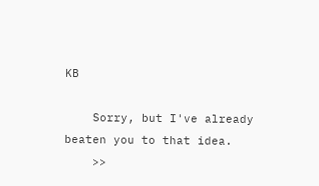KB

    Sorry, but I've already beaten you to that idea.
    >>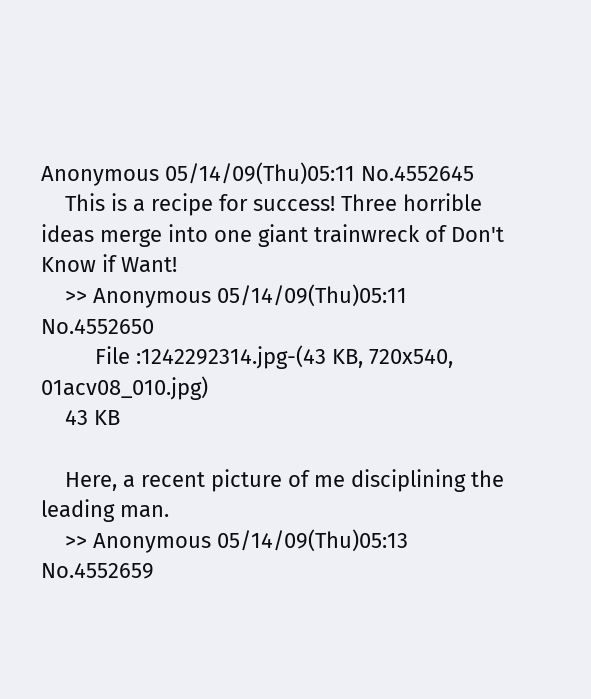Anonymous 05/14/09(Thu)05:11 No.4552645
    This is a recipe for success! Three horrible ideas merge into one giant trainwreck of Don't Know if Want!
    >> Anonymous 05/14/09(Thu)05:11 No.4552650
         File :1242292314.jpg-(43 KB, 720x540, 01acv08_010.jpg)
    43 KB

    Here, a recent picture of me disciplining the leading man.
    >> Anonymous 05/14/09(Thu)05:13 No.4552659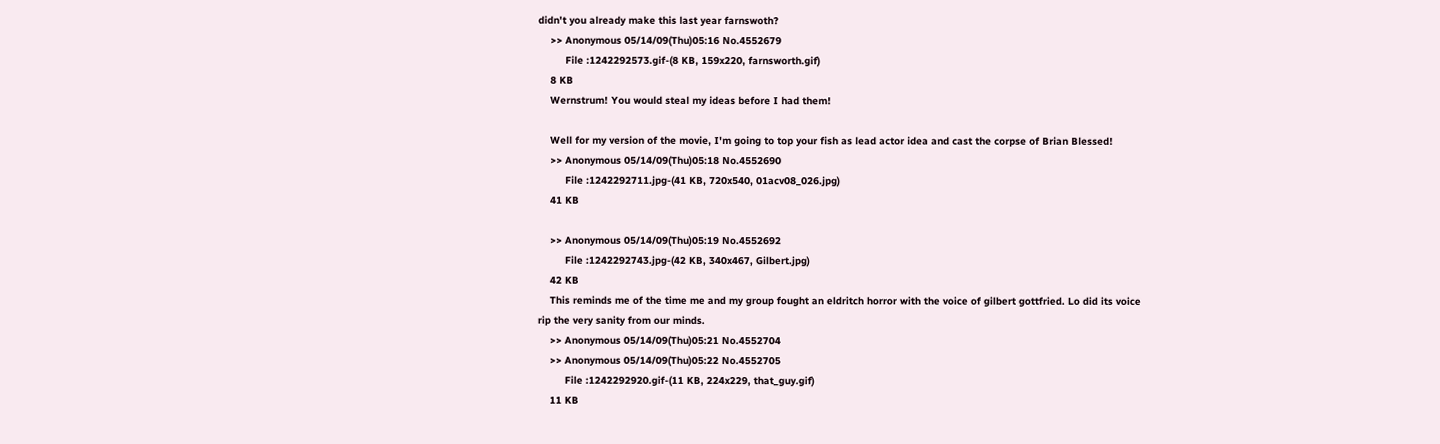didn't you already make this last year farnswoth?
    >> Anonymous 05/14/09(Thu)05:16 No.4552679
         File :1242292573.gif-(8 KB, 159x220, farnsworth.gif)
    8 KB
    Wernstrum! You would steal my ideas before I had them!

    Well for my version of the movie, I'm going to top your fish as lead actor idea and cast the corpse of Brian Blessed!
    >> Anonymous 05/14/09(Thu)05:18 No.4552690
         File :1242292711.jpg-(41 KB, 720x540, 01acv08_026.jpg)
    41 KB

    >> Anonymous 05/14/09(Thu)05:19 No.4552692
         File :1242292743.jpg-(42 KB, 340x467, Gilbert.jpg)
    42 KB
    This reminds me of the time me and my group fought an eldritch horror with the voice of gilbert gottfried. Lo did its voice rip the very sanity from our minds.
    >> Anonymous 05/14/09(Thu)05:21 No.4552704
    >> Anonymous 05/14/09(Thu)05:22 No.4552705
         File :1242292920.gif-(11 KB, 224x229, that_guy.gif)
    11 KB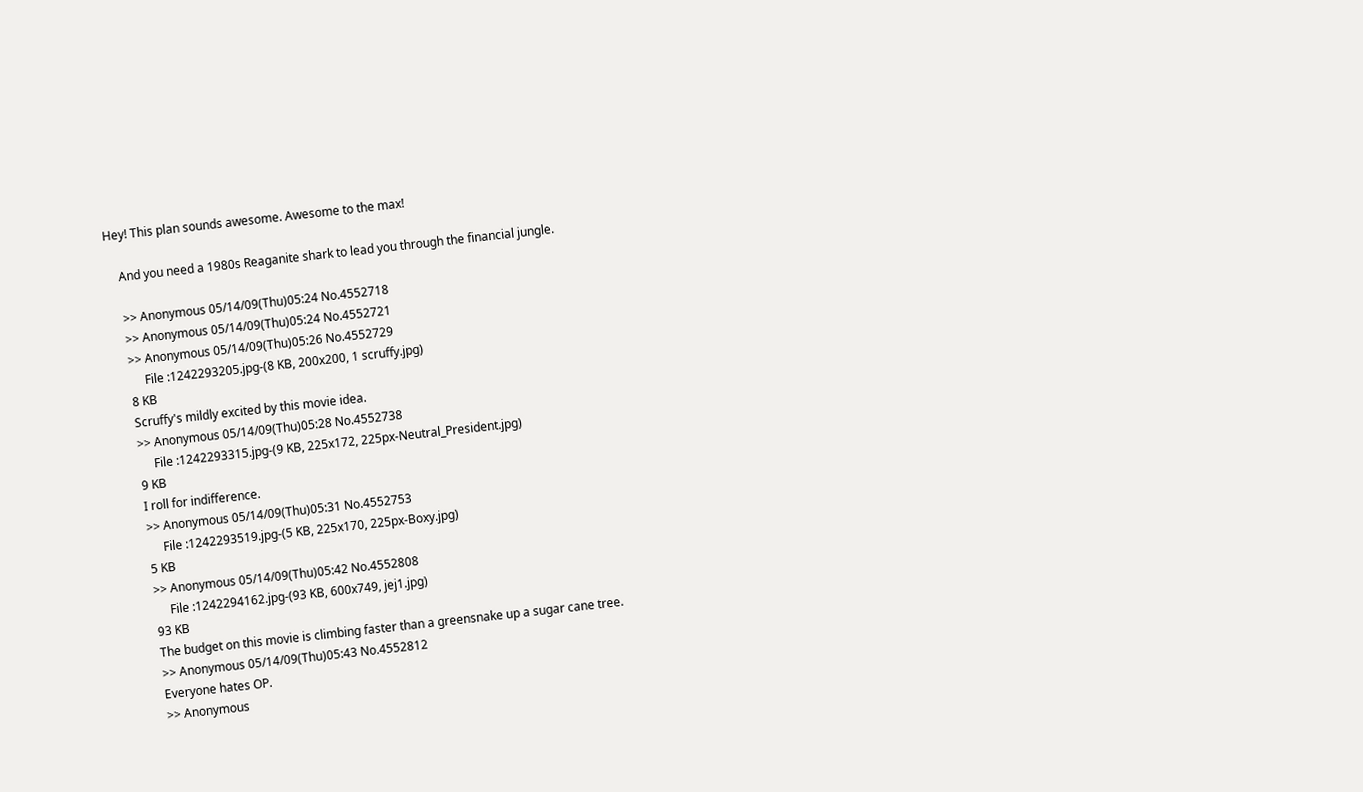Hey! This plan sounds awesome. Awesome to the max!

    And you need a 1980s Reaganite shark to lead you through the financial jungle.

    >> Anonymous 05/14/09(Thu)05:24 No.4552718
    >> Anonymous 05/14/09(Thu)05:24 No.4552721
    >> Anonymous 05/14/09(Thu)05:26 No.4552729
         File :1242293205.jpg-(8 KB, 200x200, 1 scruffy.jpg)
    8 KB
    Scruffy's mildly excited by this movie idea.
    >> Anonymous 05/14/09(Thu)05:28 No.4552738
         File :1242293315.jpg-(9 KB, 225x172, 225px-Neutral_President.jpg)
    9 KB
    I roll for indifference.
    >> Anonymous 05/14/09(Thu)05:31 No.4552753
         File :1242293519.jpg-(5 KB, 225x170, 225px-Boxy.jpg)
    5 KB
    >> Anonymous 05/14/09(Thu)05:42 No.4552808
         File :1242294162.jpg-(93 KB, 600x749, jej1.jpg)
    93 KB
    The budget on this movie is climbing faster than a greensnake up a sugar cane tree.
    >> Anonymous 05/14/09(Thu)05:43 No.4552812
    Everyone hates OP.
    >> Anonymous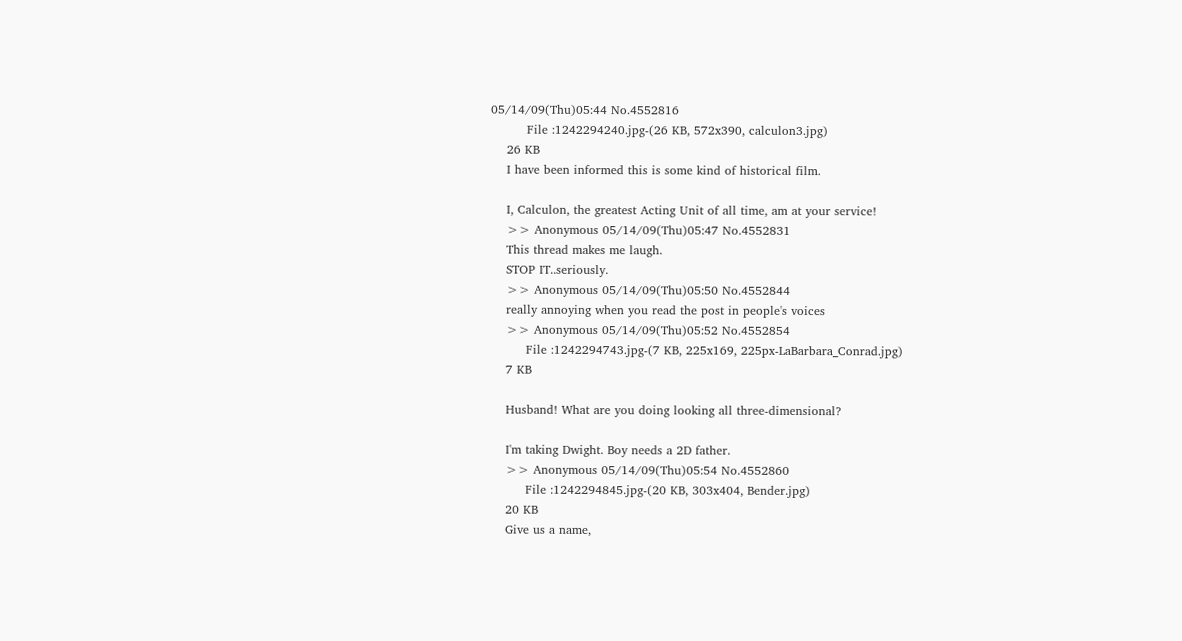05/14/09(Thu)05:44 No.4552816
         File :1242294240.jpg-(26 KB, 572x390, calculon3.jpg)
    26 KB
    I have been informed this is some kind of historical film.

    I, Calculon, the greatest Acting Unit of all time, am at your service!
    >> Anonymous 05/14/09(Thu)05:47 No.4552831
    This thread makes me laugh.
    STOP IT..seriously.
    >> Anonymous 05/14/09(Thu)05:50 No.4552844
    really annoying when you read the post in people's voices
    >> Anonymous 05/14/09(Thu)05:52 No.4552854
         File :1242294743.jpg-(7 KB, 225x169, 225px-LaBarbara_Conrad.jpg)
    7 KB

    Husband! What are you doing looking all three-dimensional?

    I'm taking Dwight. Boy needs a 2D father.
    >> Anonymous 05/14/09(Thu)05:54 No.4552860
         File :1242294845.jpg-(20 KB, 303x404, Bender.jpg)
    20 KB
    Give us a name,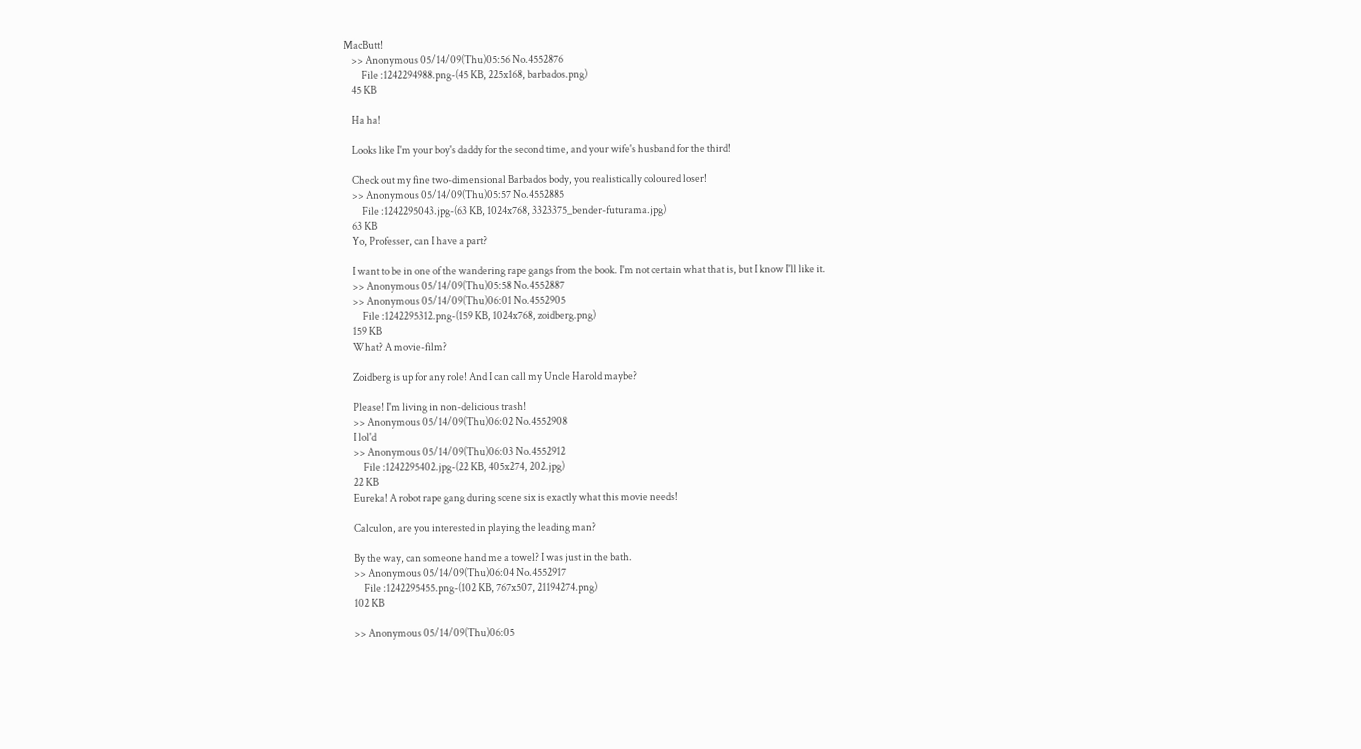MacButt!
    >> Anonymous 05/14/09(Thu)05:56 No.4552876
         File :1242294988.png-(45 KB, 225x168, barbados.png)
    45 KB

    Ha ha!

    Looks like I'm your boy's daddy for the second time, and your wife's husband for the third!

    Check out my fine two-dimensional Barbados body, you realistically coloured loser!
    >> Anonymous 05/14/09(Thu)05:57 No.4552885
         File :1242295043.jpg-(63 KB, 1024x768, 3323375_bender-futurama.jpg)
    63 KB
    Yo, Professer, can I have a part?

    I want to be in one of the wandering rape gangs from the book. I'm not certain what that is, but I know I'll like it.
    >> Anonymous 05/14/09(Thu)05:58 No.4552887
    >> Anonymous 05/14/09(Thu)06:01 No.4552905
         File :1242295312.png-(159 KB, 1024x768, zoidberg.png)
    159 KB
    What? A movie-film?

    Zoidberg is up for any role! And I can call my Uncle Harold maybe?

    Please! I'm living in non-delicious trash!
    >> Anonymous 05/14/09(Thu)06:02 No.4552908
    I lol'd
    >> Anonymous 05/14/09(Thu)06:03 No.4552912
         File :1242295402.jpg-(22 KB, 405x274, 202.jpg)
    22 KB
    Eureka! A robot rape gang during scene six is exactly what this movie needs!

    Calculon, are you interested in playing the leading man?

    By the way, can someone hand me a towel? I was just in the bath.
    >> Anonymous 05/14/09(Thu)06:04 No.4552917
         File :1242295455.png-(102 KB, 767x507, 21194274.png)
    102 KB

    >> Anonymous 05/14/09(Thu)06:05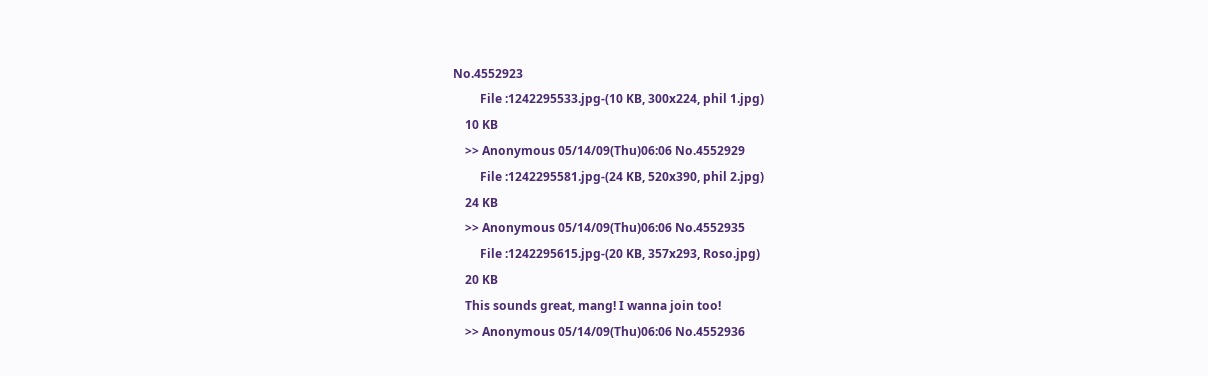No.4552923
         File :1242295533.jpg-(10 KB, 300x224, phil 1.jpg)
    10 KB
    >> Anonymous 05/14/09(Thu)06:06 No.4552929
         File :1242295581.jpg-(24 KB, 520x390, phil 2.jpg)
    24 KB
    >> Anonymous 05/14/09(Thu)06:06 No.4552935
         File :1242295615.jpg-(20 KB, 357x293, Roso.jpg)
    20 KB
    This sounds great, mang! I wanna join too!
    >> Anonymous 05/14/09(Thu)06:06 No.4552936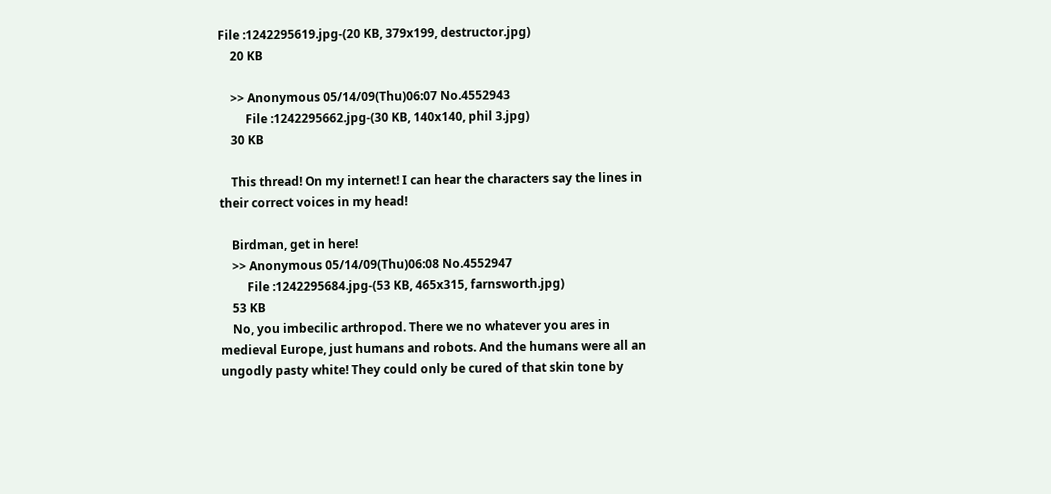File :1242295619.jpg-(20 KB, 379x199, destructor.jpg)
    20 KB

    >> Anonymous 05/14/09(Thu)06:07 No.4552943
         File :1242295662.jpg-(30 KB, 140x140, phil 3.jpg)
    30 KB

    This thread! On my internet! I can hear the characters say the lines in their correct voices in my head!

    Birdman, get in here!
    >> Anonymous 05/14/09(Thu)06:08 No.4552947
         File :1242295684.jpg-(53 KB, 465x315, farnsworth.jpg)
    53 KB
    No, you imbecilic arthropod. There we no whatever you ares in medieval Europe, just humans and robots. And the humans were all an ungodly pasty white! They could only be cured of that skin tone by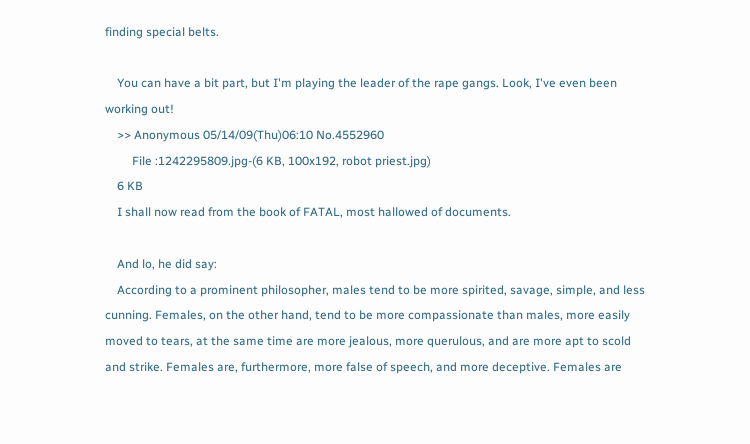finding special belts.

    You can have a bit part, but I'm playing the leader of the rape gangs. Look, I've even been working out!
    >> Anonymous 05/14/09(Thu)06:10 No.4552960
         File :1242295809.jpg-(6 KB, 100x192, robot priest.jpg)
    6 KB
    I shall now read from the book of FATAL, most hallowed of documents.

    And lo, he did say:
    According to a prominent philosopher, males tend to be more spirited, savage, simple, and less cunning. Females, on the other hand, tend to be more compassionate than males, more easily moved to tears, at the same time are more jealous, more querulous, and are more apt to scold and strike. Females are, furthermore, more false of speech, and more deceptive. Females are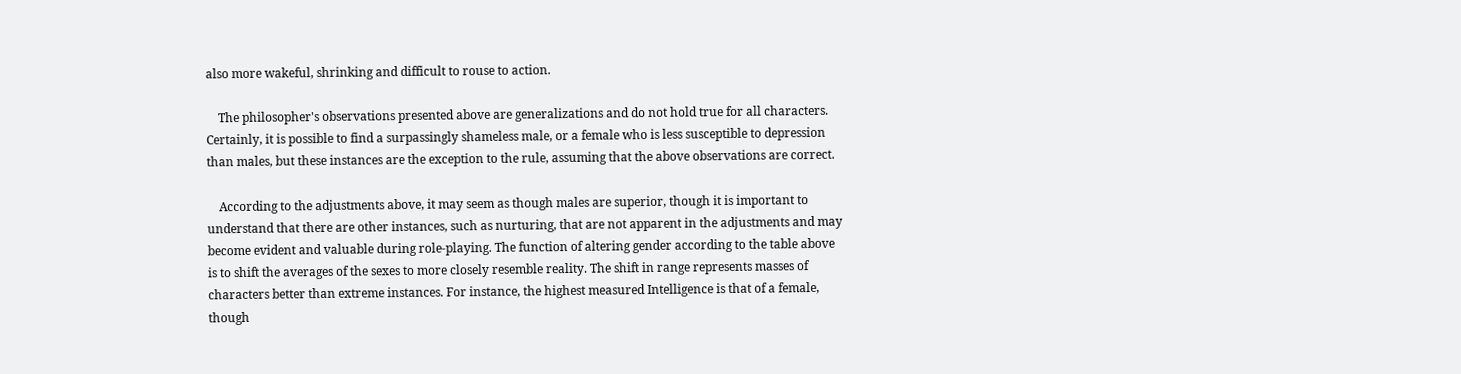also more wakeful, shrinking and difficult to rouse to action.

    The philosopher's observations presented above are generalizations and do not hold true for all characters. Certainly, it is possible to find a surpassingly shameless male, or a female who is less susceptible to depression than males, but these instances are the exception to the rule, assuming that the above observations are correct.

    According to the adjustments above, it may seem as though males are superior, though it is important to understand that there are other instances, such as nurturing, that are not apparent in the adjustments and may become evident and valuable during role-playing. The function of altering gender according to the table above is to shift the averages of the sexes to more closely resemble reality. The shift in range represents masses of characters better than extreme instances. For instance, the highest measured Intelligence is that of a female, though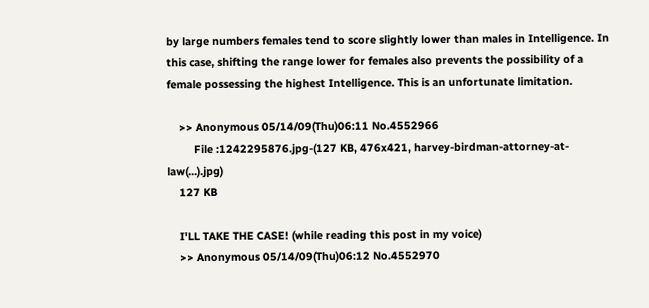by large numbers females tend to score slightly lower than males in Intelligence. In this case, shifting the range lower for females also prevents the possibility of a female possessing the highest Intelligence. This is an unfortunate limitation.

    >> Anonymous 05/14/09(Thu)06:11 No.4552966
         File :1242295876.jpg-(127 KB, 476x421, harvey-birdman-attorney-at-law(...).jpg)
    127 KB

    I'LL TAKE THE CASE! (while reading this post in my voice)
    >> Anonymous 05/14/09(Thu)06:12 No.4552970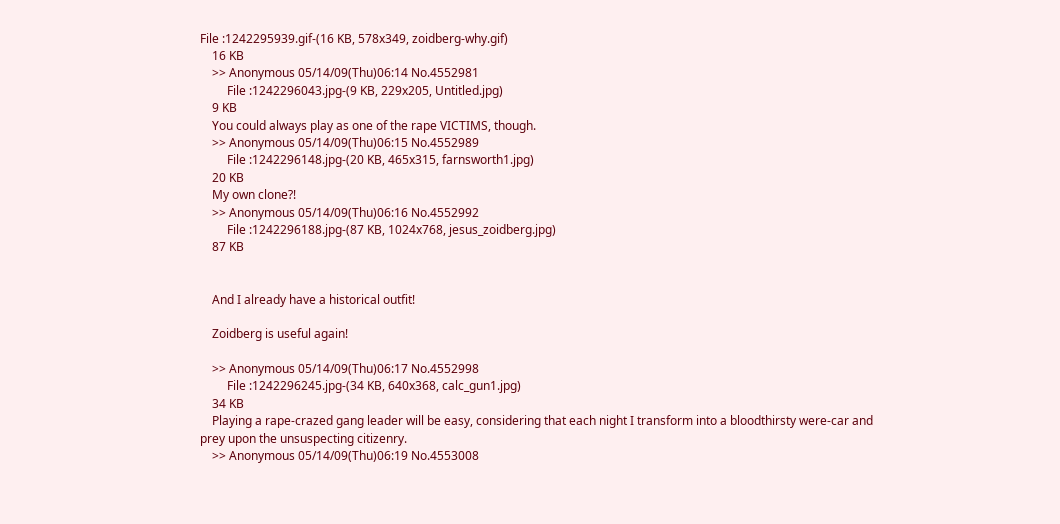File :1242295939.gif-(16 KB, 578x349, zoidberg-why.gif)
    16 KB
    >> Anonymous 05/14/09(Thu)06:14 No.4552981
         File :1242296043.jpg-(9 KB, 229x205, Untitled.jpg)
    9 KB
    You could always play as one of the rape VICTIMS, though.
    >> Anonymous 05/14/09(Thu)06:15 No.4552989
         File :1242296148.jpg-(20 KB, 465x315, farnsworth1.jpg)
    20 KB
    My own clone?!
    >> Anonymous 05/14/09(Thu)06:16 No.4552992
         File :1242296188.jpg-(87 KB, 1024x768, jesus_zoidberg.jpg)
    87 KB


    And I already have a historical outfit!

    Zoidberg is useful again!

    >> Anonymous 05/14/09(Thu)06:17 No.4552998
         File :1242296245.jpg-(34 KB, 640x368, calc_gun1.jpg)
    34 KB
    Playing a rape-crazed gang leader will be easy, considering that each night I transform into a bloodthirsty were-car and prey upon the unsuspecting citizenry.
    >> Anonymous 05/14/09(Thu)06:19 No.4553008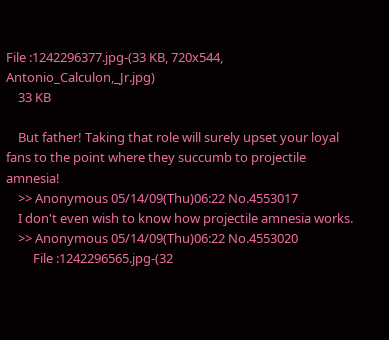File :1242296377.jpg-(33 KB, 720x544, Antonio_Calculon,_Jr.jpg)
    33 KB

    But father! Taking that role will surely upset your loyal fans to the point where they succumb to projectile amnesia!
    >> Anonymous 05/14/09(Thu)06:22 No.4553017
    I don't even wish to know how projectile amnesia works.
    >> Anonymous 05/14/09(Thu)06:22 No.4553020
         File :1242296565.jpg-(32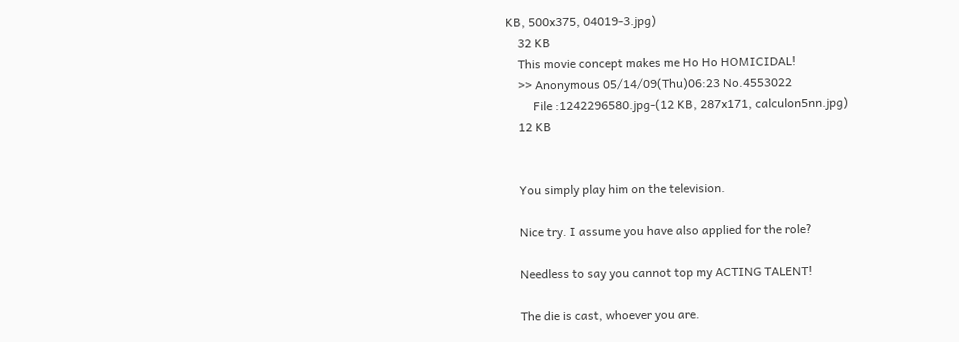KB, 500x375, 04019-3.jpg)
    32 KB
    This movie concept makes me Ho Ho HOMICIDAL!
    >> Anonymous 05/14/09(Thu)06:23 No.4553022
         File :1242296580.jpg-(12 KB, 287x171, calculon5nn.jpg)
    12 KB


    You simply play him on the television.

    Nice try. I assume you have also applied for the role?

    Needless to say you cannot top my ACTING TALENT!

    The die is cast, whoever you are.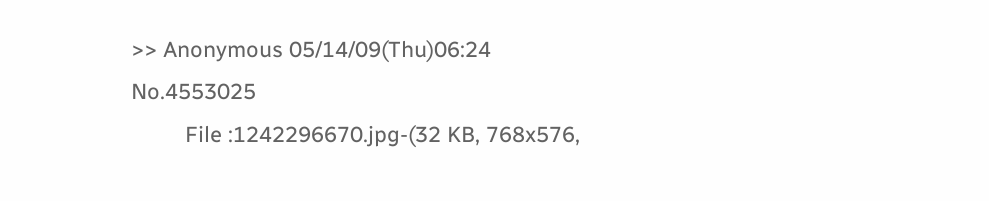>> Anonymous 05/14/09(Thu)06:24 No.4553025
         File :1242296670.jpg-(32 KB, 768x576,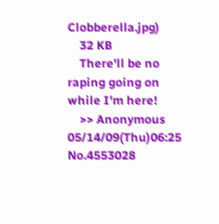Clobberella.jpg)
    32 KB
    There'll be no raping going on while I'm here!
    >> Anonymous 05/14/09(Thu)06:25 No.4553028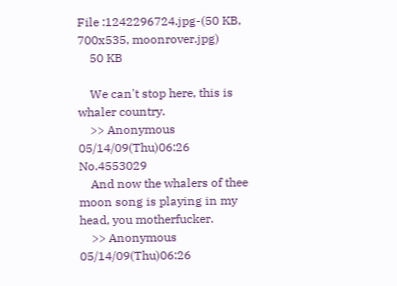File :1242296724.jpg-(50 KB, 700x535, moonrover.jpg)
    50 KB

    We can't stop here, this is whaler country.
    >> Anonymous 05/14/09(Thu)06:26 No.4553029
    And now the whalers of thee moon song is playing in my head, you motherfucker.
    >> Anonymous 05/14/09(Thu)06:26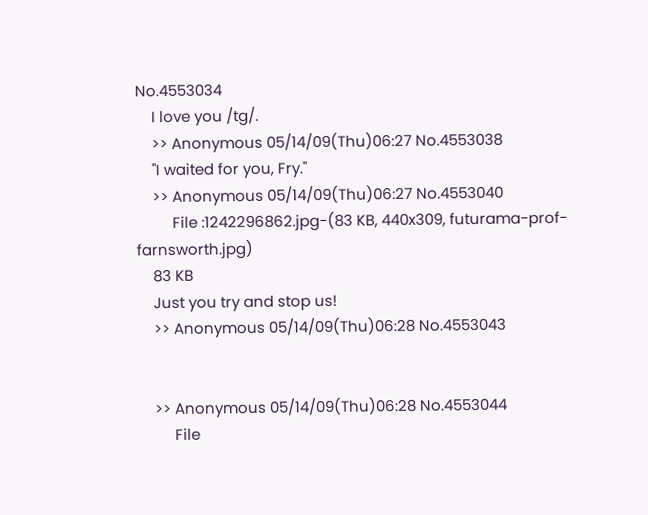No.4553034
    I love you /tg/.
    >> Anonymous 05/14/09(Thu)06:27 No.4553038
    "I waited for you, Fry."
    >> Anonymous 05/14/09(Thu)06:27 No.4553040
         File :1242296862.jpg-(83 KB, 440x309, futurama-prof-farnsworth.jpg)
    83 KB
    Just you try and stop us!
    >> Anonymous 05/14/09(Thu)06:28 No.4553043


    >> Anonymous 05/14/09(Thu)06:28 No.4553044
         File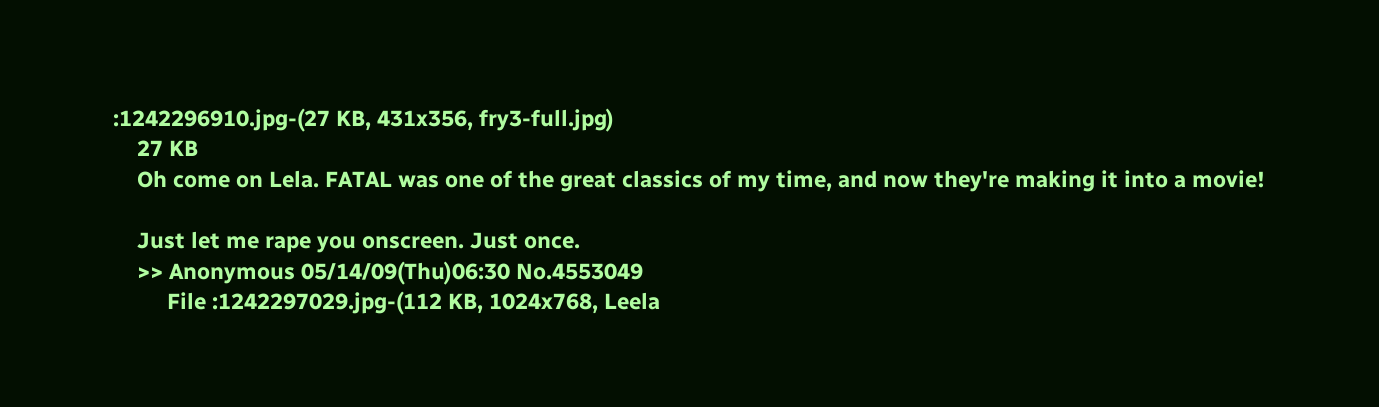:1242296910.jpg-(27 KB, 431x356, fry3-full.jpg)
    27 KB
    Oh come on Lela. FATAL was one of the great classics of my time, and now they're making it into a movie!

    Just let me rape you onscreen. Just once.
    >> Anonymous 05/14/09(Thu)06:30 No.4553049
         File :1242297029.jpg-(112 KB, 1024x768, Leela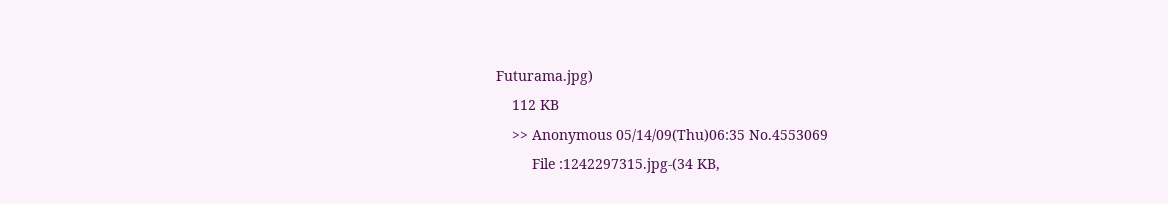Futurama.jpg)
    112 KB
    >> Anonymous 05/14/09(Thu)06:35 No.4553069
         File :1242297315.jpg-(34 KB,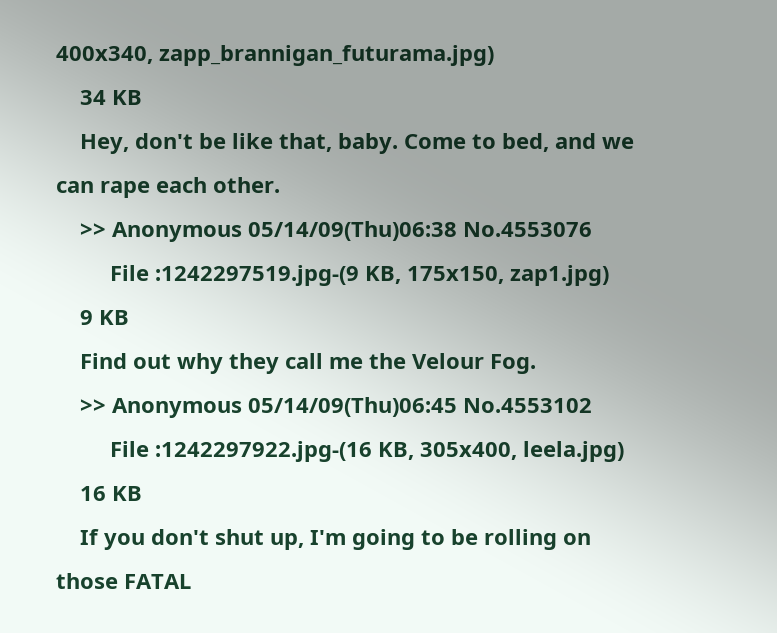400x340, zapp_brannigan_futurama.jpg)
    34 KB
    Hey, don't be like that, baby. Come to bed, and we can rape each other.
    >> Anonymous 05/14/09(Thu)06:38 No.4553076
         File :1242297519.jpg-(9 KB, 175x150, zap1.jpg)
    9 KB
    Find out why they call me the Velour Fog.
    >> Anonymous 05/14/09(Thu)06:45 No.4553102
         File :1242297922.jpg-(16 KB, 305x400, leela.jpg)
    16 KB
    If you don't shut up, I'm going to be rolling on those FATAL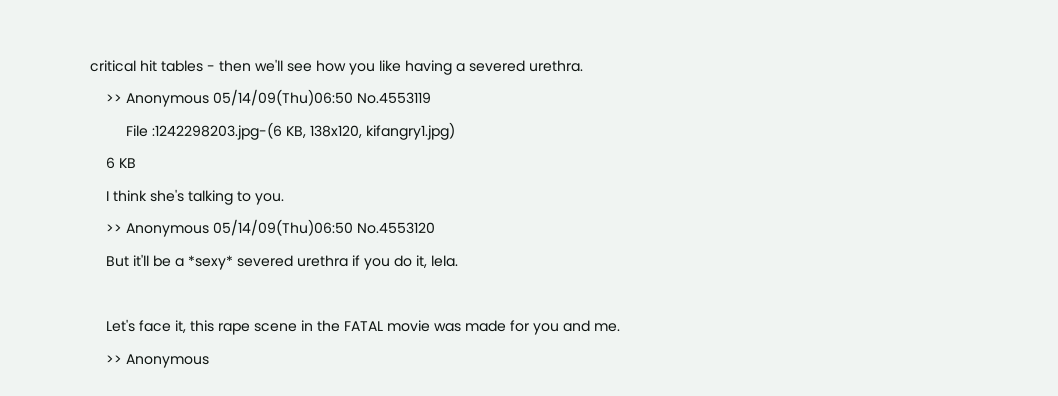critical hit tables - then we'll see how you like having a severed urethra.
    >> Anonymous 05/14/09(Thu)06:50 No.4553119
         File :1242298203.jpg-(6 KB, 138x120, kifangry1.jpg)
    6 KB
    I think she's talking to you.
    >> Anonymous 05/14/09(Thu)06:50 No.4553120
    But it'll be a *sexy* severed urethra if you do it, lela.

    Let's face it, this rape scene in the FATAL movie was made for you and me.
    >> Anonymous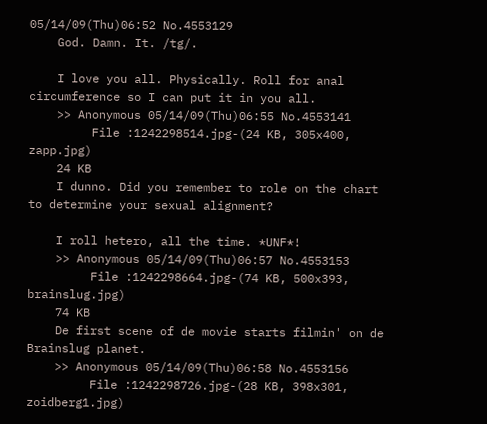05/14/09(Thu)06:52 No.4553129
    God. Damn. It. /tg/.

    I love you all. Physically. Roll for anal circumference so I can put it in you all.
    >> Anonymous 05/14/09(Thu)06:55 No.4553141
         File :1242298514.jpg-(24 KB, 305x400, zapp.jpg)
    24 KB
    I dunno. Did you remember to role on the chart to determine your sexual alignment?

    I roll hetero, all the time. *UNF*!
    >> Anonymous 05/14/09(Thu)06:57 No.4553153
         File :1242298664.jpg-(74 KB, 500x393, brainslug.jpg)
    74 KB
    De first scene of de movie starts filmin' on de Brainslug planet.
    >> Anonymous 05/14/09(Thu)06:58 No.4553156
         File :1242298726.jpg-(28 KB, 398x301, zoidberg1.jpg)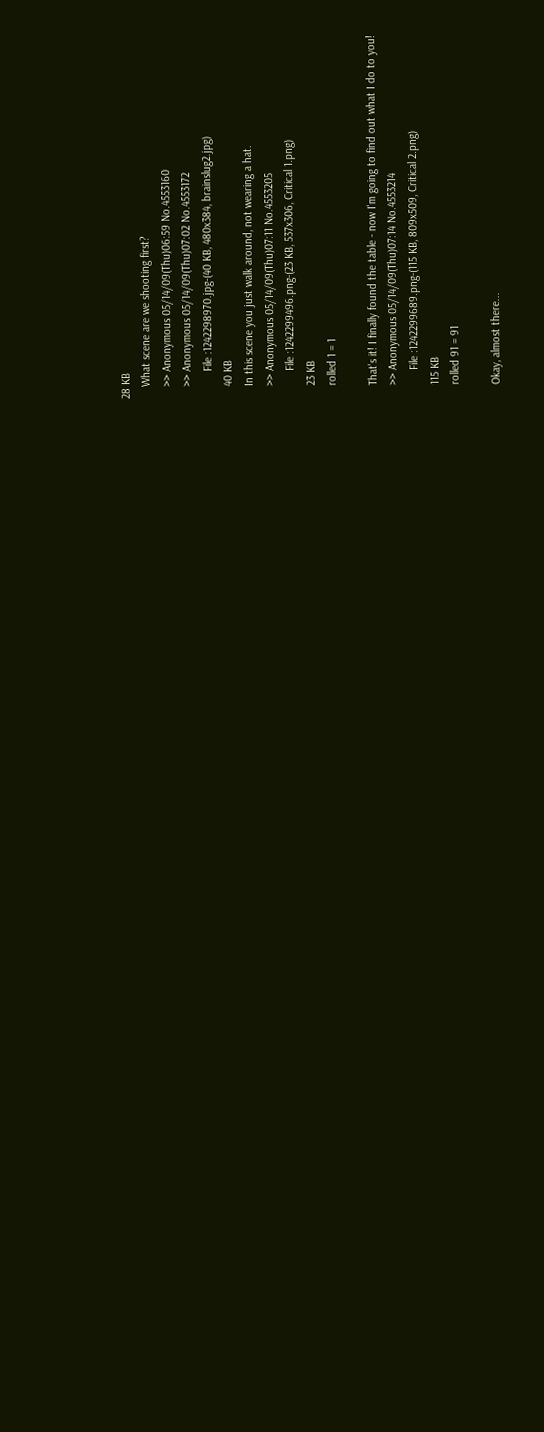28 KB
    What scene are we shooting first?
    >> Anonymous 05/14/09(Thu)06:59 No.4553160
    >> Anonymous 05/14/09(Thu)07:02 No.4553172
         File :1242298970.jpg-(40 KB, 480x384, brainslug2.jpg)
    40 KB
    In this scene you just walk around, not wearing a hat.
    >> Anonymous 05/14/09(Thu)07:11 No.4553205
         File :1242299496.png-(23 KB, 537x306, Critical 1.png)
    23 KB
    rolled 1 = 1

    That's it! I finally found the table - now I'm going to find out what I do to you!
    >> Anonymous 05/14/09(Thu)07:14 No.4553214
         File :1242299689.png-(115 KB, 809x509, Critical 2.png)
    115 KB
    rolled 91 = 91

    Okay, almost there...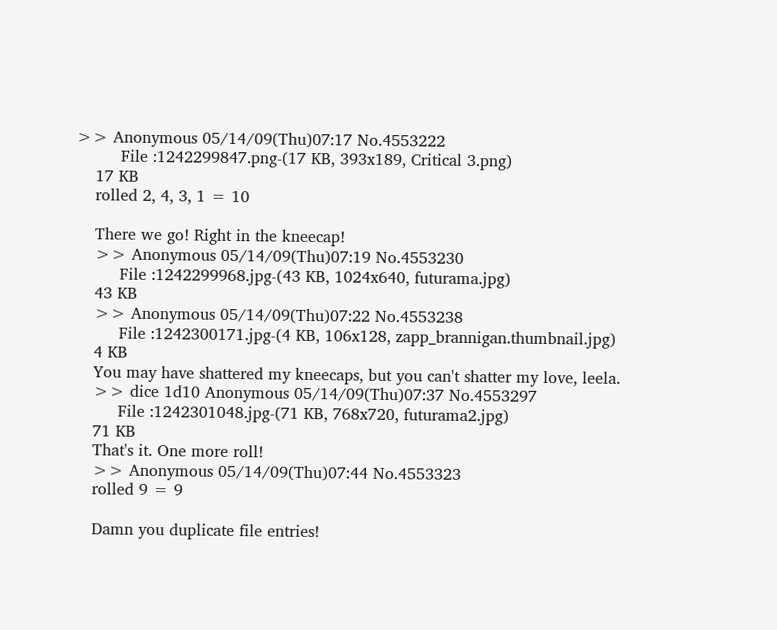>> Anonymous 05/14/09(Thu)07:17 No.4553222
         File :1242299847.png-(17 KB, 393x189, Critical 3.png)
    17 KB
    rolled 2, 4, 3, 1 = 10

    There we go! Right in the kneecap!
    >> Anonymous 05/14/09(Thu)07:19 No.4553230
         File :1242299968.jpg-(43 KB, 1024x640, futurama.jpg)
    43 KB
    >> Anonymous 05/14/09(Thu)07:22 No.4553238
         File :1242300171.jpg-(4 KB, 106x128, zapp_brannigan.thumbnail.jpg)
    4 KB
    You may have shattered my kneecaps, but you can't shatter my love, leela.
    >> dice 1d10 Anonymous 05/14/09(Thu)07:37 No.4553297
         File :1242301048.jpg-(71 KB, 768x720, futurama2.jpg)
    71 KB
    That's it. One more roll!
    >> Anonymous 05/14/09(Thu)07:44 No.4553323
    rolled 9 = 9

    Damn you duplicate file entries!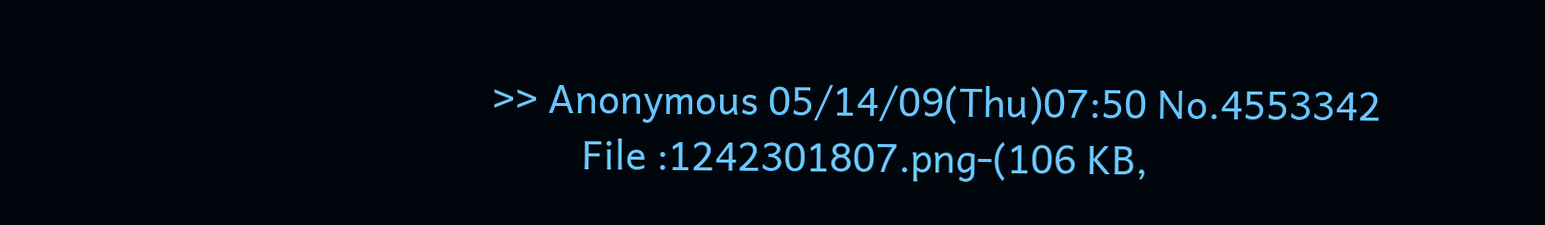>> Anonymous 05/14/09(Thu)07:50 No.4553342
         File :1242301807.png-(106 KB,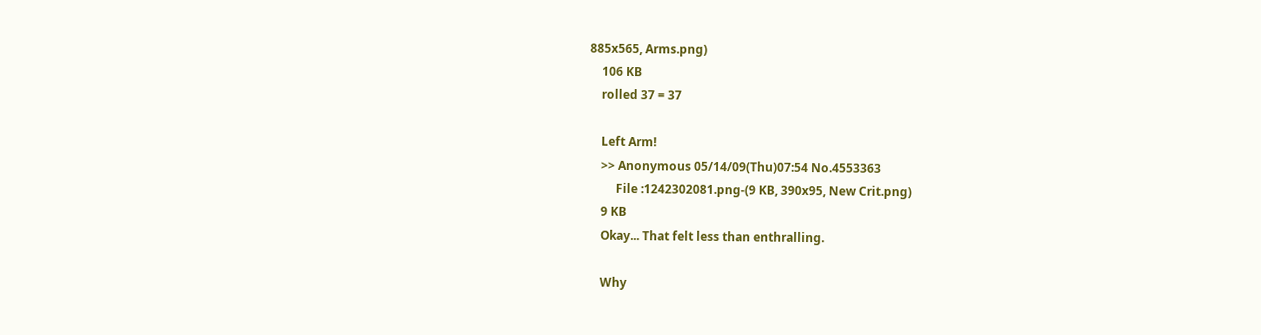885x565, Arms.png)
    106 KB
    rolled 37 = 37

    Left Arm!
    >> Anonymous 05/14/09(Thu)07:54 No.4553363
         File :1242302081.png-(9 KB, 390x95, New Crit.png)
    9 KB
    Okay... That felt less than enthralling.

    Why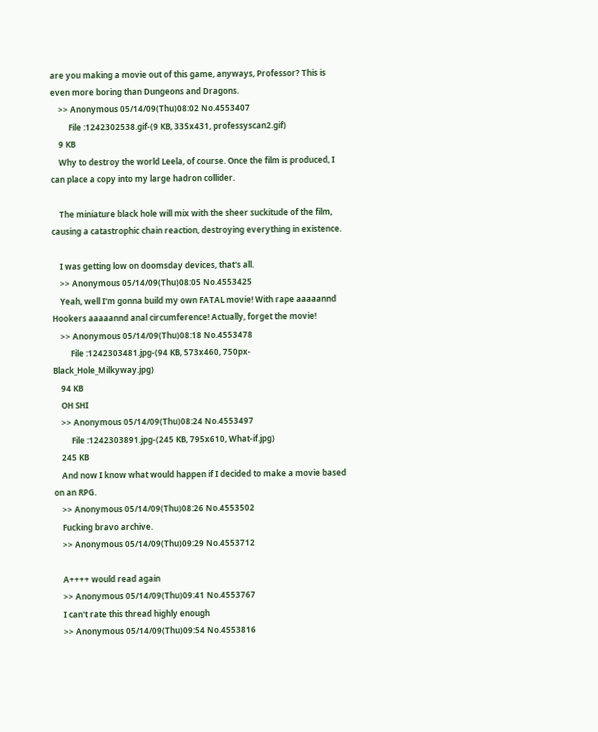are you making a movie out of this game, anyways, Professor? This is even more boring than Dungeons and Dragons.
    >> Anonymous 05/14/09(Thu)08:02 No.4553407
         File :1242302538.gif-(9 KB, 335x431, professyscan2.gif)
    9 KB
    Why to destroy the world Leela, of course. Once the film is produced, I can place a copy into my large hadron collider.

    The miniature black hole will mix with the sheer suckitude of the film, causing a catastrophic chain reaction, destroying everything in existence.

    I was getting low on doomsday devices, that's all.
    >> Anonymous 05/14/09(Thu)08:05 No.4553425
    Yeah, well I'm gonna build my own FATAL movie! With rape aaaaannd Hookers aaaaannd anal circumference! Actually, forget the movie!
    >> Anonymous 05/14/09(Thu)08:18 No.4553478
         File :1242303481.jpg-(94 KB, 573x460, 750px-Black_Hole_Milkyway.jpg)
    94 KB
    OH SHI
    >> Anonymous 05/14/09(Thu)08:24 No.4553497
         File :1242303891.jpg-(245 KB, 795x610, What-if.jpg)
    245 KB
    And now I know what would happen if I decided to make a movie based on an RPG.
    >> Anonymous 05/14/09(Thu)08:26 No.4553502
    Fucking bravo archive.
    >> Anonymous 05/14/09(Thu)09:29 No.4553712

    A++++ would read again
    >> Anonymous 05/14/09(Thu)09:41 No.4553767
    I can't rate this thread highly enough
    >> Anonymous 05/14/09(Thu)09:54 No.4553816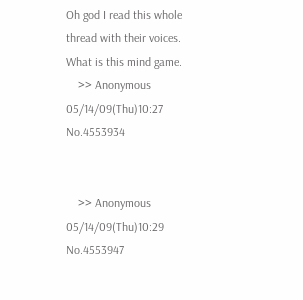Oh god I read this whole thread with their voices. What is this mind game.
    >> Anonymous 05/14/09(Thu)10:27 No.4553934


    >> Anonymous 05/14/09(Thu)10:29 No.4553947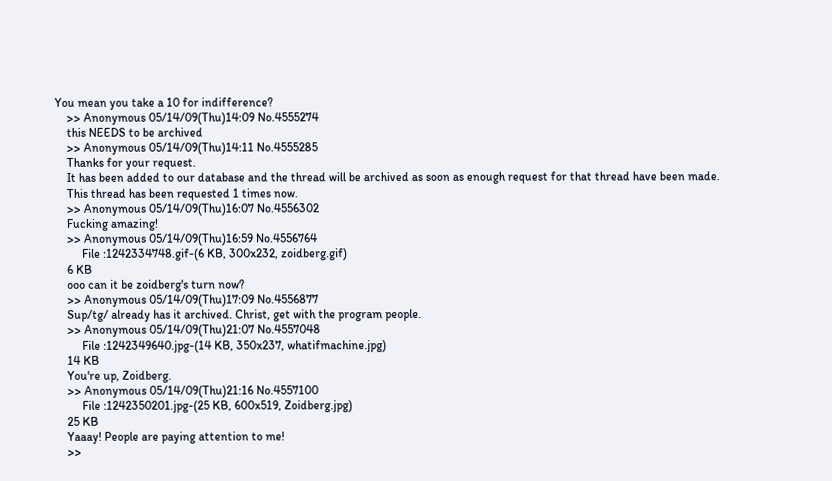You mean you take a 10 for indifference?
    >> Anonymous 05/14/09(Thu)14:09 No.4555274
    this NEEDS to be archived
    >> Anonymous 05/14/09(Thu)14:11 No.4555285
    Thanks for your request.
    It has been added to our database and the thread will be archived as soon as enough request for that thread have been made.
    This thread has been requested 1 times now.
    >> Anonymous 05/14/09(Thu)16:07 No.4556302
    Fucking amazing!
    >> Anonymous 05/14/09(Thu)16:59 No.4556764
         File :1242334748.gif-(6 KB, 300x232, zoidberg.gif)
    6 KB
    ooo can it be zoidberg's turn now?
    >> Anonymous 05/14/09(Thu)17:09 No.4556877
    Sup/tg/ already has it archived. Christ, get with the program people.
    >> Anonymous 05/14/09(Thu)21:07 No.4557048
         File :1242349640.jpg-(14 KB, 350x237, whatifmachine.jpg)
    14 KB
    You're up, Zoidberg.
    >> Anonymous 05/14/09(Thu)21:16 No.4557100
         File :1242350201.jpg-(25 KB, 600x519, Zoidberg.jpg)
    25 KB
    Yaaay! People are paying attention to me!
    >>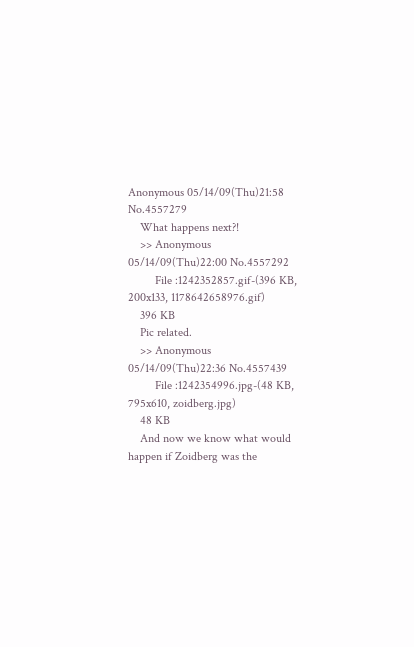Anonymous 05/14/09(Thu)21:58 No.4557279
    What happens next?!
    >> Anonymous 05/14/09(Thu)22:00 No.4557292
         File :1242352857.gif-(396 KB, 200x133, 1178642658976.gif)
    396 KB
    Pic related.
    >> Anonymous 05/14/09(Thu)22:36 No.4557439
         File :1242354996.jpg-(48 KB, 795x610, zoidberg.jpg)
    48 KB
    And now we know what would happen if Zoidberg was the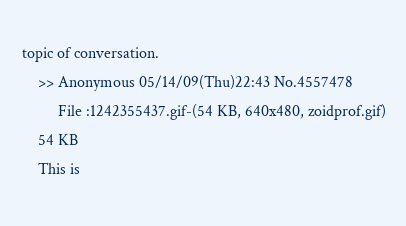topic of conversation.
    >> Anonymous 05/14/09(Thu)22:43 No.4557478
         File :1242355437.gif-(54 KB, 640x480, zoidprof.gif)
    54 KB
    This is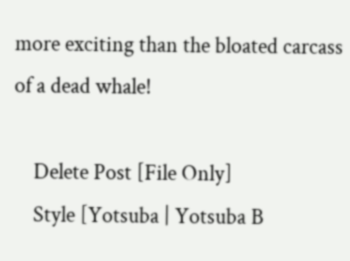more exciting than the bloated carcass of a dead whale!

    Delete Post [File Only]
    Style [Yotsuba | Yotsuba B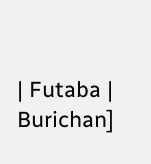| Futaba | Burichan]